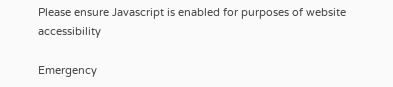Please ensure Javascript is enabled for purposes of website accessibility

Emergency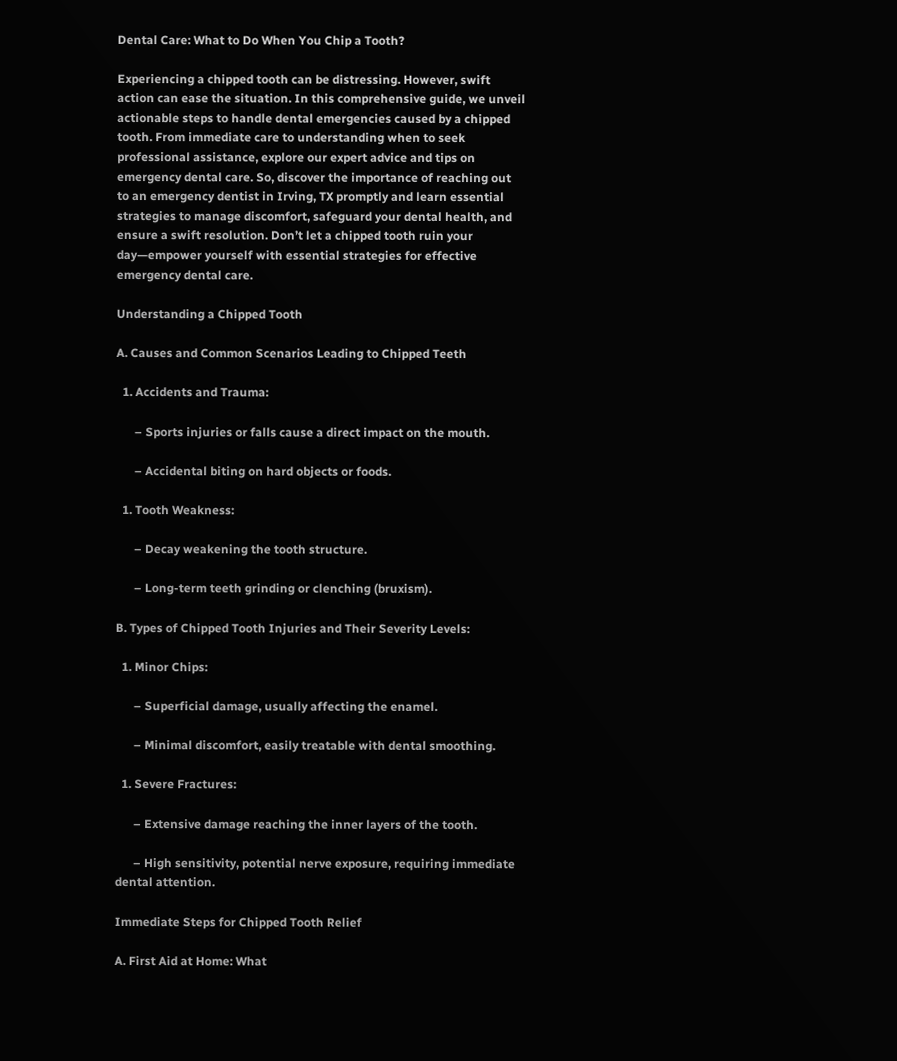Dental Care: What to Do When You Chip a Tooth?

Experiencing a chipped tooth can be distressing. However, swift action can ease the situation. In this comprehensive guide, we unveil actionable steps to handle dental emergencies caused by a chipped tooth. From immediate care to understanding when to seek professional assistance, explore our expert advice and tips on emergency dental care. So, discover the importance of reaching out to an emergency dentist in Irving, TX promptly and learn essential strategies to manage discomfort, safeguard your dental health, and ensure a swift resolution. Don’t let a chipped tooth ruin your day—empower yourself with essential strategies for effective emergency dental care.

Understanding a Chipped Tooth

A. Causes and Common Scenarios Leading to Chipped Teeth

  1. Accidents and Trauma:

      – Sports injuries or falls cause a direct impact on the mouth.

      – Accidental biting on hard objects or foods.

  1. Tooth Weakness:

      – Decay weakening the tooth structure.

      – Long-term teeth grinding or clenching (bruxism).

B. Types of Chipped Tooth Injuries and Their Severity Levels:

  1. Minor Chips:

      – Superficial damage, usually affecting the enamel.

      – Minimal discomfort, easily treatable with dental smoothing.

  1. Severe Fractures:

      – Extensive damage reaching the inner layers of the tooth.

      – High sensitivity, potential nerve exposure, requiring immediate dental attention.

Immediate Steps for Chipped Tooth Relief

A. First Aid at Home: What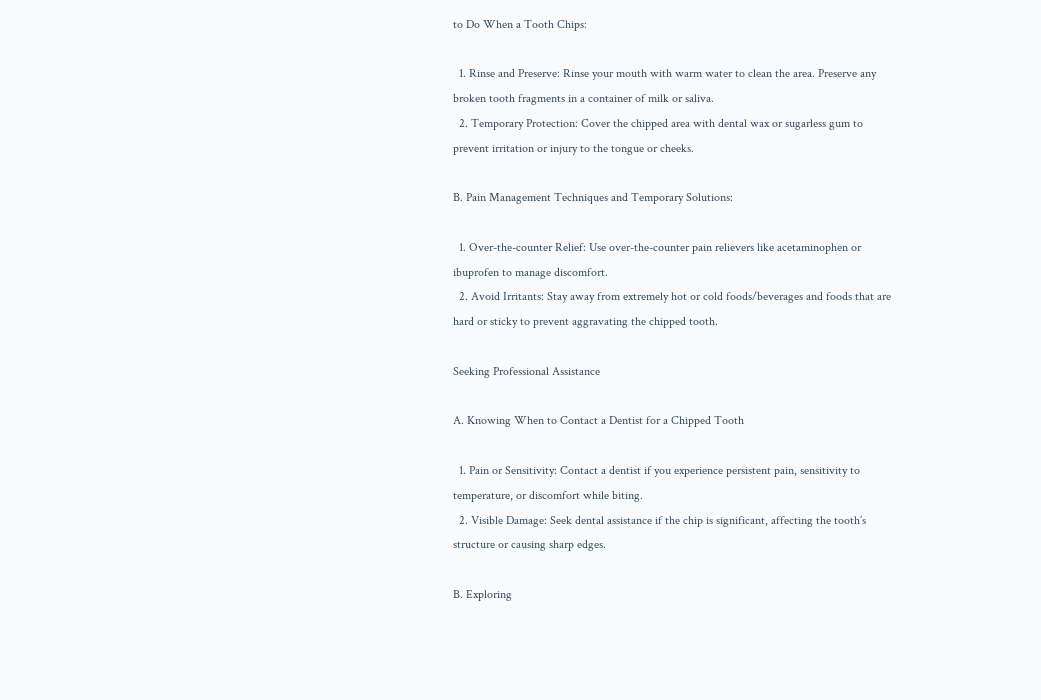to Do When a Tooth Chips:

  1. Rinse and Preserve: Rinse your mouth with warm water to clean the area. Preserve any broken tooth fragments in a container of milk or saliva.
  2. Temporary Protection: Cover the chipped area with dental wax or sugarless gum to prevent irritation or injury to the tongue or cheeks.

B. Pain Management Techniques and Temporary Solutions:

  1. Over-the-counter Relief: Use over-the-counter pain relievers like acetaminophen or ibuprofen to manage discomfort.
  2. Avoid Irritants: Stay away from extremely hot or cold foods/beverages and foods that are hard or sticky to prevent aggravating the chipped tooth.

Seeking Professional Assistance

A. Knowing When to Contact a Dentist for a Chipped Tooth

  1. Pain or Sensitivity: Contact a dentist if you experience persistent pain, sensitivity to temperature, or discomfort while biting.
  2. Visible Damage: Seek dental assistance if the chip is significant, affecting the tooth’s structure or causing sharp edges.

B. Exploring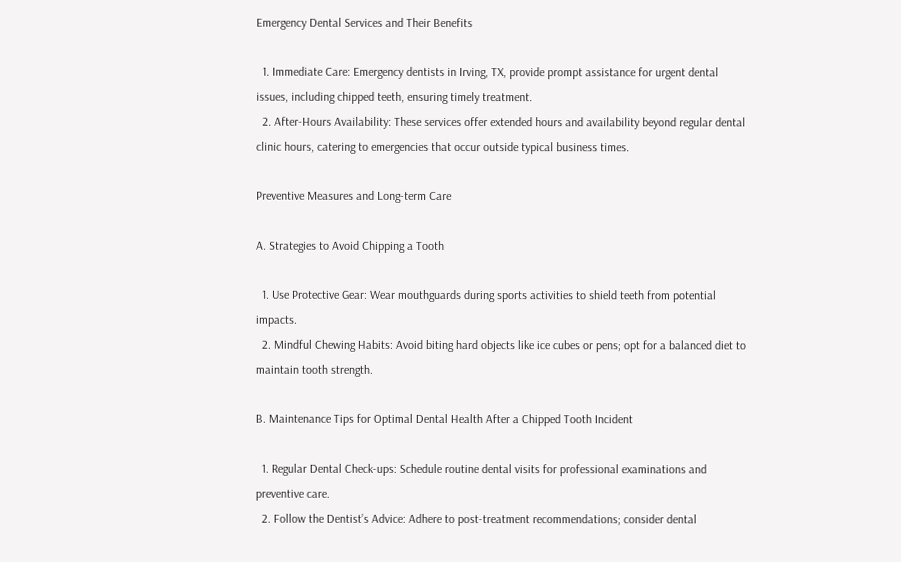Emergency Dental Services and Their Benefits

  1. Immediate Care: Emergency dentists in Irving, TX, provide prompt assistance for urgent dental issues, including chipped teeth, ensuring timely treatment.
  2. After-Hours Availability: These services offer extended hours and availability beyond regular dental clinic hours, catering to emergencies that occur outside typical business times.

Preventive Measures and Long-term Care

A. Strategies to Avoid Chipping a Tooth

  1. Use Protective Gear: Wear mouthguards during sports activities to shield teeth from potential impacts.
  2. Mindful Chewing Habits: Avoid biting hard objects like ice cubes or pens; opt for a balanced diet to maintain tooth strength.

B. Maintenance Tips for Optimal Dental Health After a Chipped Tooth Incident

  1. Regular Dental Check-ups: Schedule routine dental visits for professional examinations and preventive care.
  2. Follow the Dentist’s Advice: Adhere to post-treatment recommendations; consider dental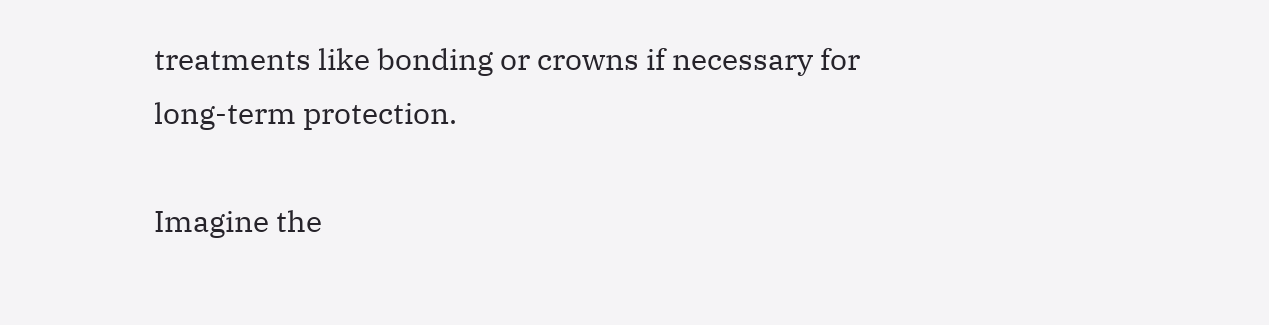treatments like bonding or crowns if necessary for long-term protection.

Imagine the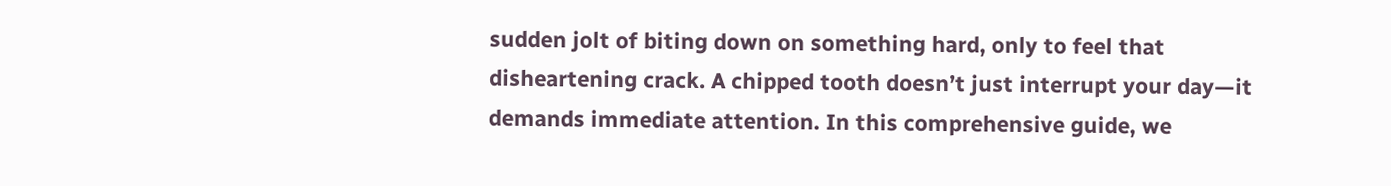sudden jolt of biting down on something hard, only to feel that disheartening crack. A chipped tooth doesn’t just interrupt your day—it demands immediate attention. In this comprehensive guide, we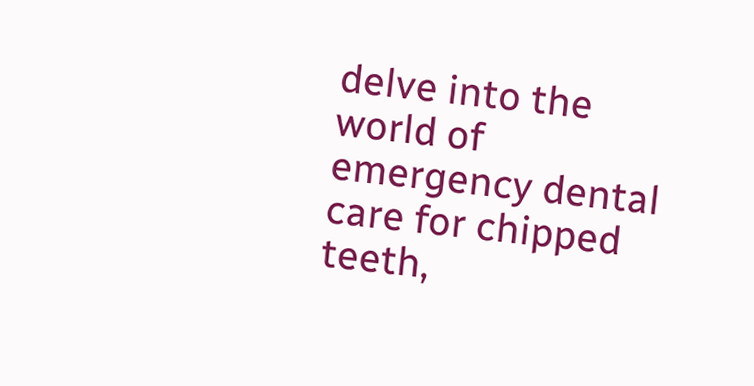delve into the world of emergency dental care for chipped teeth,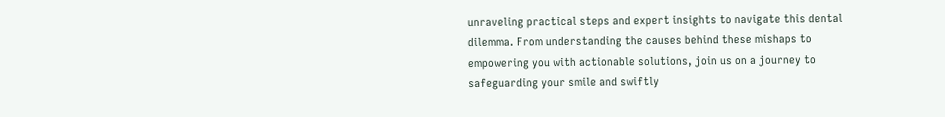unraveling practical steps and expert insights to navigate this dental dilemma. From understanding the causes behind these mishaps to empowering you with actionable solutions, join us on a journey to safeguarding your smile and swiftly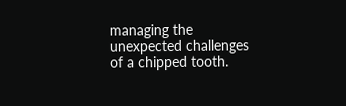managing the unexpected challenges of a chipped tooth.